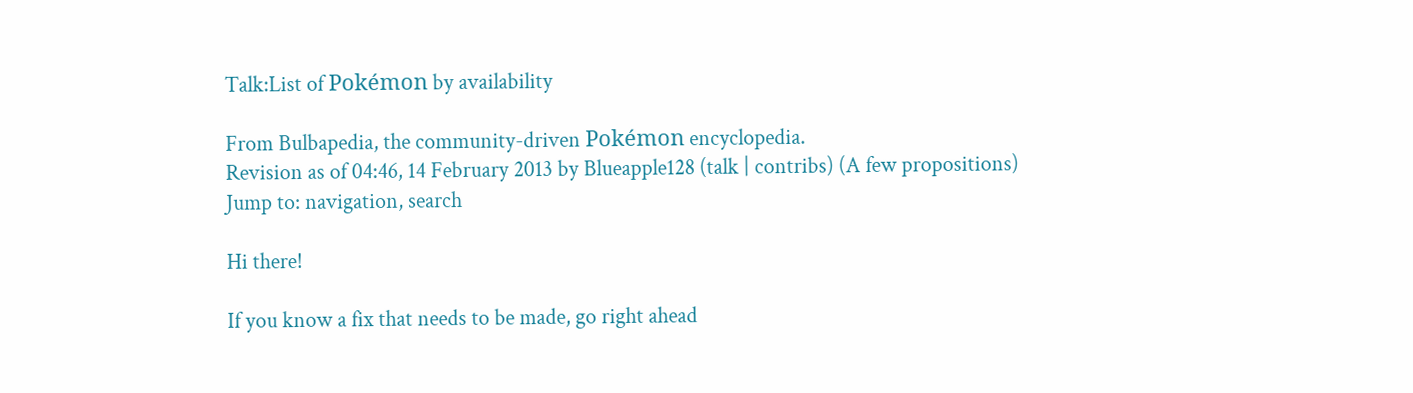Talk:List of Pokémon by availability

From Bulbapedia, the community-driven Pokémon encyclopedia.
Revision as of 04:46, 14 February 2013 by Blueapple128 (talk | contribs) (A few propositions)
Jump to: navigation, search

Hi there!

If you know a fix that needs to be made, go right ahead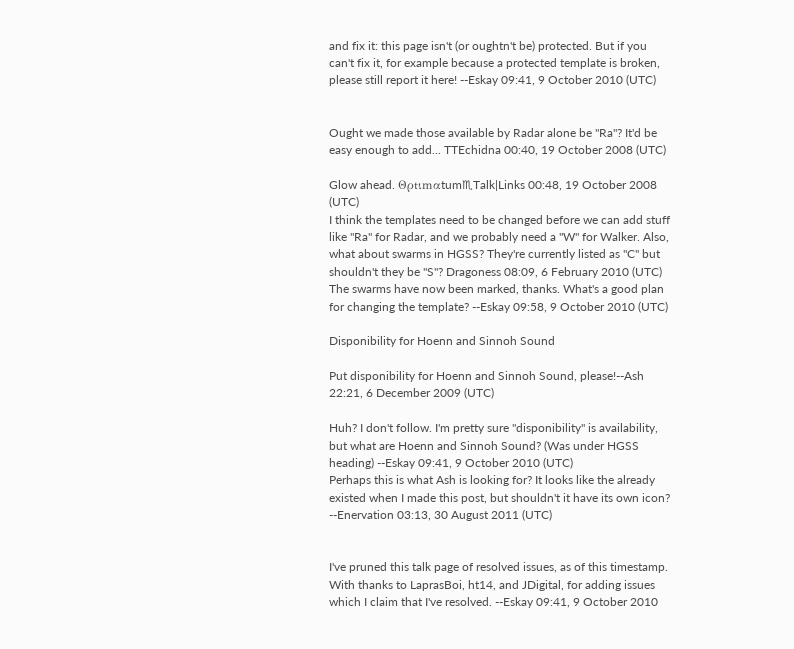and fix it: this page isn't (or oughtn't be) protected. But if you can't fix it, for example because a protected template is broken, please still report it here! --Eskay 09:41, 9 October 2010 (UTC)


Ought we made those available by Radar alone be "Ra"? It'd be easy enough to add... TTEchidna 00:40, 19 October 2008 (UTC)

Glow ahead. Θρtιmαtum♏Talk|Links 00:48, 19 October 2008 (UTC)
I think the templates need to be changed before we can add stuff like "Ra" for Radar, and we probably need a "W" for Walker. Also, what about swarms in HGSS? They're currently listed as "C" but shouldn't they be "S"? Dragoness 08:09, 6 February 2010 (UTC)
The swarms have now been marked, thanks. What's a good plan for changing the template? --Eskay 09:58, 9 October 2010 (UTC)

Disponibility for Hoenn and Sinnoh Sound

Put disponibility for Hoenn and Sinnoh Sound, please!--Ash 22:21, 6 December 2009 (UTC)

Huh? I don't follow. I'm pretty sure "disponibility" is availability, but what are Hoenn and Sinnoh Sound? (Was under HGSS heading) --Eskay 09:41, 9 October 2010 (UTC)
Perhaps this is what Ash is looking for? It looks like the already existed when I made this post, but shouldn't it have its own icon? --Enervation 03:13, 30 August 2011 (UTC)


I've pruned this talk page of resolved issues, as of this timestamp. With thanks to LaprasBoi, ht14, and JDigital, for adding issues which I claim that I've resolved. --Eskay 09:41, 9 October 2010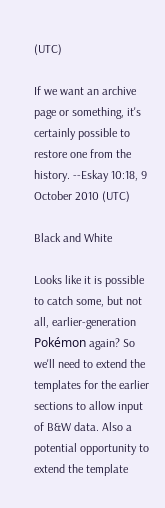(UTC)

If we want an archive page or something, it's certainly possible to restore one from the history. --Eskay 10:18, 9 October 2010 (UTC)

Black and White

Looks like it is possible to catch some, but not all, earlier-generation Pokémon again? So we'll need to extend the templates for the earlier sections to allow input of B&W data. Also a potential opportunity to extend the template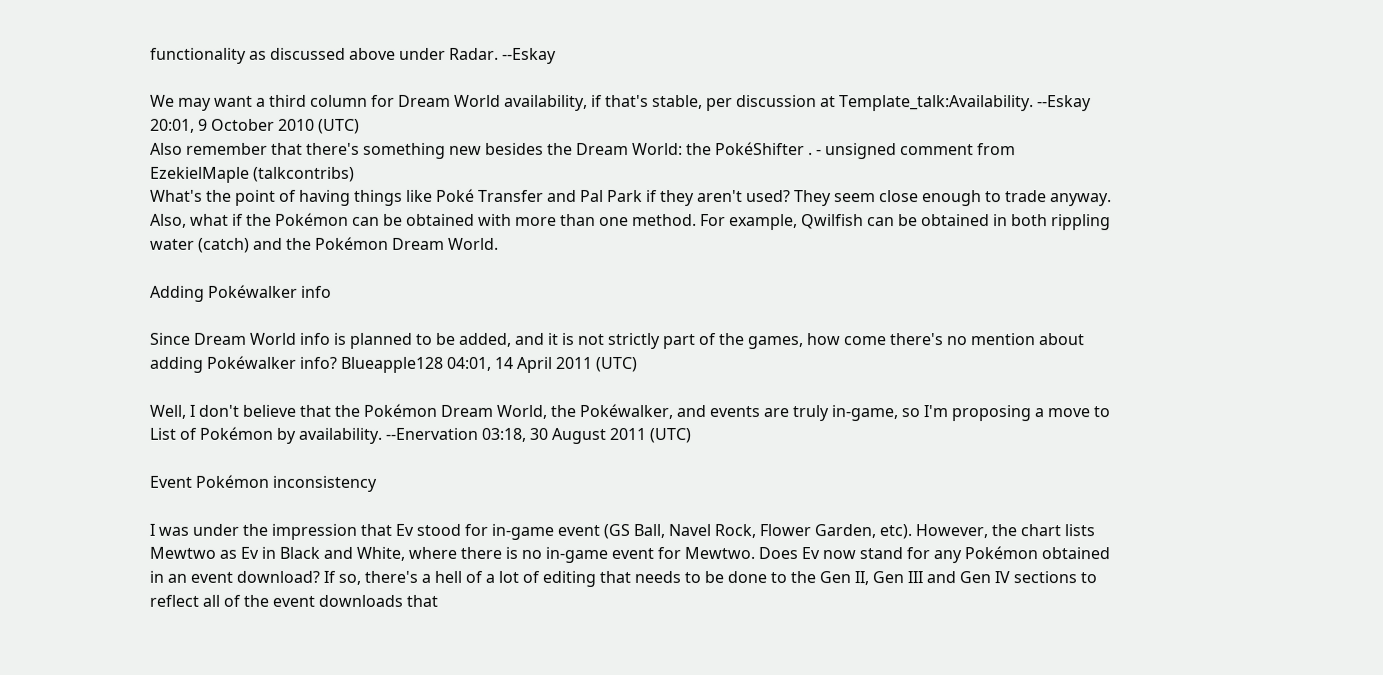functionality as discussed above under Radar. --Eskay

We may want a third column for Dream World availability, if that's stable, per discussion at Template_talk:Availability. --Eskay 20:01, 9 October 2010 (UTC)
Also remember that there's something new besides the Dream World: the PokéShifter . - unsigned comment from EzekielMaple (talkcontribs)
What's the point of having things like Poké Transfer and Pal Park if they aren't used? They seem close enough to trade anyway. Also, what if the Pokémon can be obtained with more than one method. For example, Qwilfish can be obtained in both rippling water (catch) and the Pokémon Dream World.

Adding Pokéwalker info

Since Dream World info is planned to be added, and it is not strictly part of the games, how come there's no mention about adding Pokéwalker info? Blueapple128 04:01, 14 April 2011 (UTC)

Well, I don't believe that the Pokémon Dream World, the Pokéwalker, and events are truly in-game, so I'm proposing a move to List of Pokémon by availability. --Enervation 03:18, 30 August 2011 (UTC)

Event Pokémon inconsistency

I was under the impression that Ev stood for in-game event (GS Ball, Navel Rock, Flower Garden, etc). However, the chart lists Mewtwo as Ev in Black and White, where there is no in-game event for Mewtwo. Does Ev now stand for any Pokémon obtained in an event download? If so, there's a hell of a lot of editing that needs to be done to the Gen II, Gen III and Gen IV sections to reflect all of the event downloads that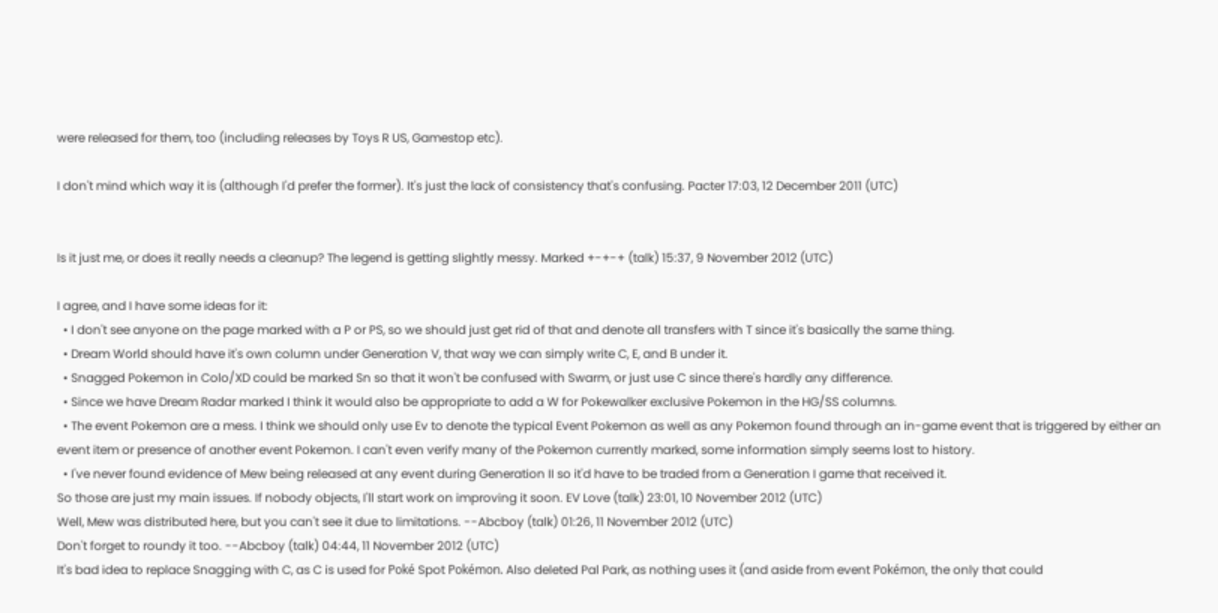were released for them, too (including releases by Toys R US, Gamestop etc).

I don't mind which way it is (although I'd prefer the former). It's just the lack of consistency that's confusing. Pacter 17:03, 12 December 2011 (UTC)


Is it just me, or does it really needs a cleanup? The legend is getting slightly messy. Marked +-+-+ (talk) 15:37, 9 November 2012 (UTC)

I agree, and I have some ideas for it:
  • I don't see anyone on the page marked with a P or PS, so we should just get rid of that and denote all transfers with T since it's basically the same thing.
  • Dream World should have it's own column under Generation V, that way we can simply write C, E, and B under it.
  • Snagged Pokemon in Colo/XD could be marked Sn so that it won't be confused with Swarm, or just use C since there's hardly any difference.
  • Since we have Dream Radar marked I think it would also be appropriate to add a W for Pokewalker exclusive Pokemon in the HG/SS columns.
  • The event Pokemon are a mess. I think we should only use Ev to denote the typical Event Pokemon as well as any Pokemon found through an in-game event that is triggered by either an event item or presence of another event Pokemon. I can't even verify many of the Pokemon currently marked, some information simply seems lost to history.
  • I've never found evidence of Mew being released at any event during Generation II so it'd have to be traded from a Generation I game that received it.
So those are just my main issues. If nobody objects, I'll start work on improving it soon. EV Love (talk) 23:01, 10 November 2012 (UTC)
Well, Mew was distributed here, but you can't see it due to limitations. --Abcboy (talk) 01:26, 11 November 2012 (UTC)
Don't forget to roundy it too. --Abcboy (talk) 04:44, 11 November 2012 (UTC)
It's bad idea to replace Snagging with C, as C is used for Poké Spot Pokémon. Also deleted Pal Park, as nothing uses it (and aside from event Pokémon, the only that could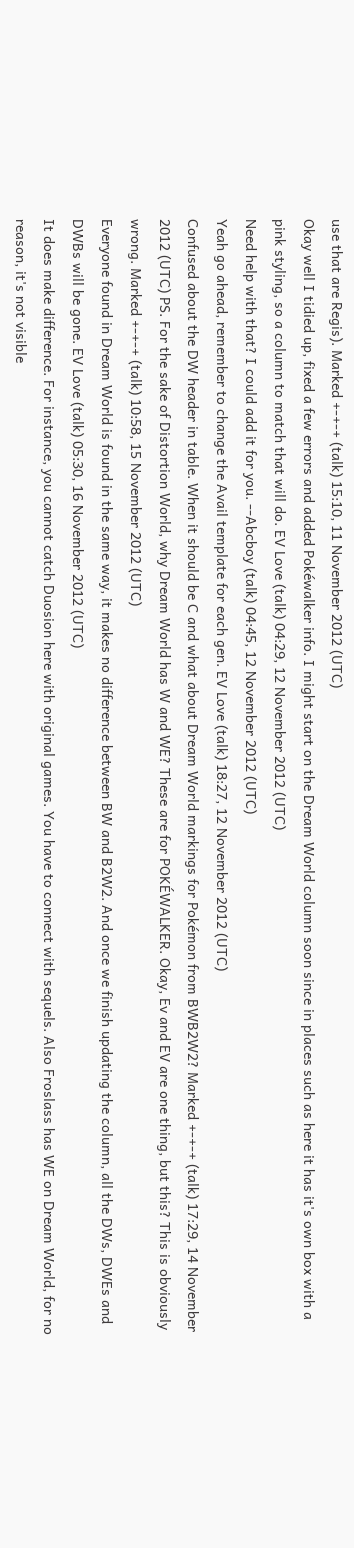use that are Regis). Marked +-+-+ (talk) 15:10, 11 November 2012 (UTC)
Okay well I tidied up, fixed a few errors and added Pokéwalker info. I might start on the Dream World column soon since in places such as here it has it's own box with a pink styling, so a column to match that will do. EV Love (talk) 04:29, 12 November 2012 (UTC)
Need help with that? I could add it for you. --Abcboy (talk) 04:45, 12 November 2012 (UTC)
Yeah go ahead, remember to change the Avail template for each gen. EV Love (talk) 18:27, 12 November 2012 (UTC)
Confused about the DW header in table. When it should be C and what about Dream World markings for Pokémon from BWB2W2? Marked +-+-+ (talk) 17:29, 14 November 2012 (UTC) PS. For the sake of Distortion World, why Dream World has W and WE? These are for POKÉWALKER. Okay, Ev and EV are one thing, but this? This is obviously wrong. Marked +-+-+ (talk) 10:58, 15 November 2012 (UTC)
Everyone found in Dream World is found in the same way, it makes no difference between BW and B2W2. And once we finish updating the column, all the DWs, DWEs and DWBs will be gone. EV Love (talk) 05:30, 16 November 2012 (UTC)
It does make difference. For instance, you cannot catch Duosion here with original games. You have to connect with sequels. Also Froslass has WE on Dream World, for no reason, it's not visible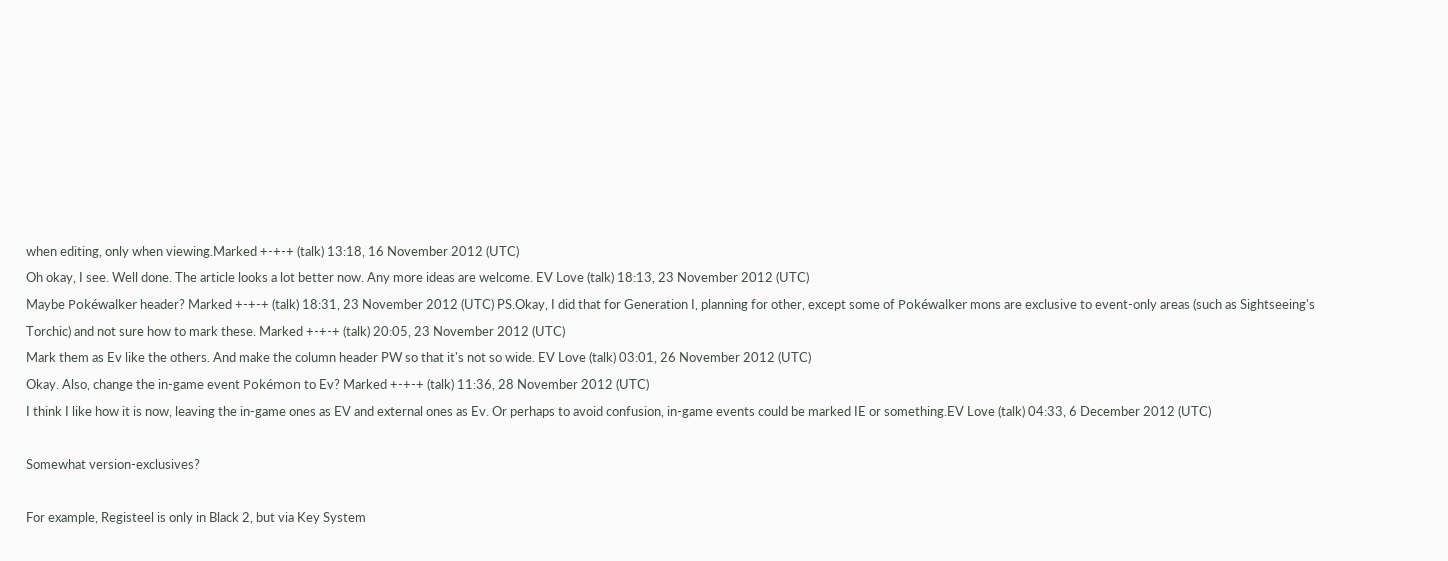when editing, only when viewing.Marked +-+-+ (talk) 13:18, 16 November 2012 (UTC)
Oh okay, I see. Well done. The article looks a lot better now. Any more ideas are welcome. EV Love (talk) 18:13, 23 November 2012 (UTC)
Maybe Pokéwalker header? Marked +-+-+ (talk) 18:31, 23 November 2012 (UTC) PS.Okay, I did that for Generation I, planning for other, except some of Pokéwalker mons are exclusive to event-only areas (such as Sightseeing's Torchic) and not sure how to mark these. Marked +-+-+ (talk) 20:05, 23 November 2012 (UTC)
Mark them as Ev like the others. And make the column header PW so that it's not so wide. EV Love (talk) 03:01, 26 November 2012 (UTC)
Okay. Also, change the in-game event Pokémon to Ev? Marked +-+-+ (talk) 11:36, 28 November 2012 (UTC)
I think I like how it is now, leaving the in-game ones as EV and external ones as Ev. Or perhaps to avoid confusion, in-game events could be marked IE or something.EV Love (talk) 04:33, 6 December 2012 (UTC)

Somewhat version-exclusives?

For example, Registeel is only in Black 2, but via Key System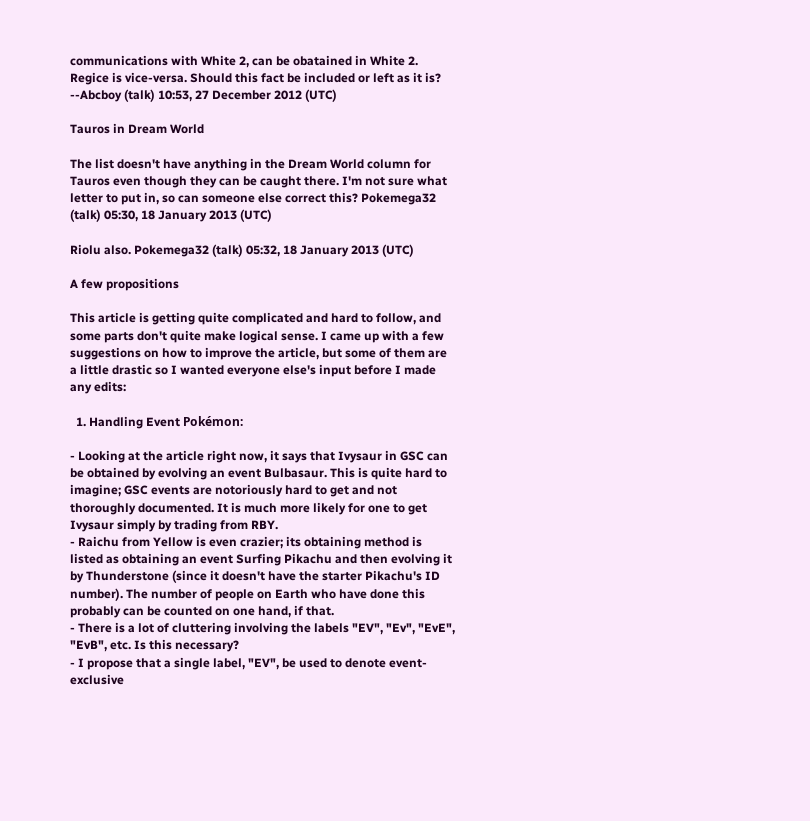communications with White 2, can be obatained in White 2. Regice is vice-versa. Should this fact be included or left as it is? --Abcboy (talk) 10:53, 27 December 2012 (UTC)

Tauros in Dream World

The list doesn't have anything in the Dream World column for Tauros even though they can be caught there. I'm not sure what letter to put in, so can someone else correct this? Pokemega32 (talk) 05:30, 18 January 2013 (UTC)

Riolu also. Pokemega32 (talk) 05:32, 18 January 2013 (UTC)

A few propositions

This article is getting quite complicated and hard to follow, and some parts don't quite make logical sense. I came up with a few suggestions on how to improve the article, but some of them are a little drastic so I wanted everyone else's input before I made any edits:

  1. Handling Event Pokémon:

- Looking at the article right now, it says that Ivysaur in GSC can be obtained by evolving an event Bulbasaur. This is quite hard to imagine; GSC events are notoriously hard to get and not thoroughly documented. It is much more likely for one to get Ivysaur simply by trading from RBY.
- Raichu from Yellow is even crazier; its obtaining method is listed as obtaining an event Surfing Pikachu and then evolving it by Thunderstone (since it doesn't have the starter Pikachu's ID number). The number of people on Earth who have done this probably can be counted on one hand, if that.
- There is a lot of cluttering involving the labels "EV", "Ev", "EvE", "EvB", etc. Is this necessary?
- I propose that a single label, "EV", be used to denote event-exclusive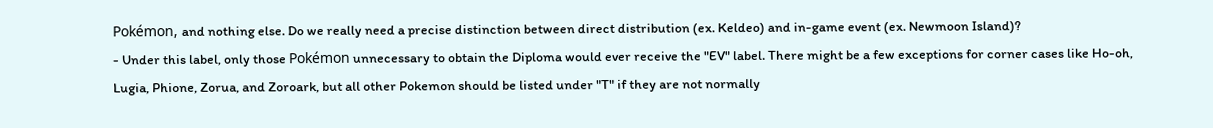Pokémon, and nothing else. Do we really need a precise distinction between direct distribution (ex. Keldeo) and in-game event (ex. Newmoon Island)?
- Under this label, only those Pokémon unnecessary to obtain the Diploma would ever receive the "EV" label. There might be a few exceptions for corner cases like Ho-oh, Lugia, Phione, Zorua, and Zoroark, but all other Pokemon should be listed under "T" if they are not normally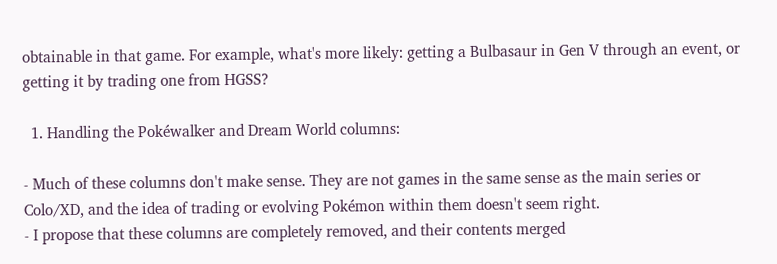obtainable in that game. For example, what's more likely: getting a Bulbasaur in Gen V through an event, or getting it by trading one from HGSS?

  1. Handling the Pokéwalker and Dream World columns:

- Much of these columns don't make sense. They are not games in the same sense as the main series or Colo/XD, and the idea of trading or evolving Pokémon within them doesn't seem right.
- I propose that these columns are completely removed, and their contents merged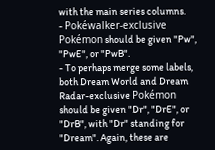with the main series columns.
- Pokéwalker-exclusive Pokémon should be given "Pw", "PwE", or "PwB".
- To perhaps merge some labels, both Dream World and Dream Radar-exclusive Pokémon should be given "Dr", "DrE", or "DrB", with "Dr" standing for "Dream". Again, these are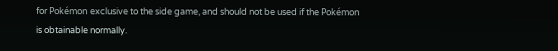for Pokémon exclusive to the side game, and should not be used if the Pokémon is obtainable normally.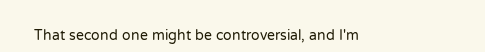That second one might be controversial, and I'm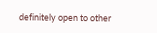definitely open to other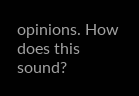opinions. How does this sound?